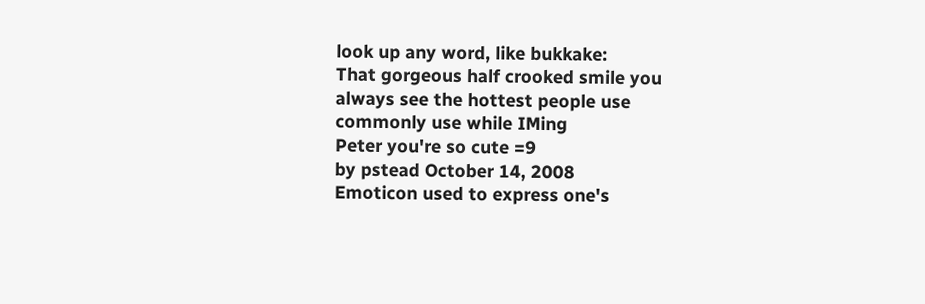look up any word, like bukkake:
That gorgeous half crooked smile you always see the hottest people use commonly use while IMing
Peter you're so cute =9
by pstead October 14, 2008
Emoticon used to express one's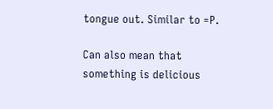tongue out. Similar to =P.

Can also mean that something is delicious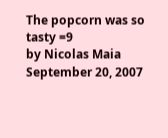The popcorn was so tasty =9
by Nicolas Maia September 20, 2007